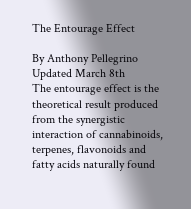The Entourage Effect

By Anthony Pellegrino Updated March 8th
The entourage effect is the theoretical result produced from the synergistic interaction of cannabinoids, terpenes, flavonoids and fatty acids naturally found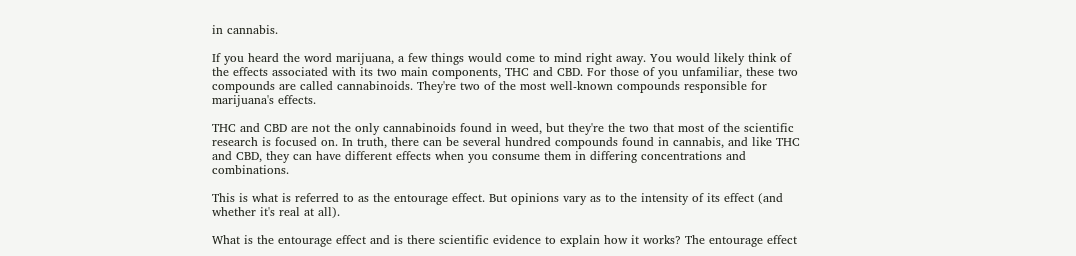in cannabis.

If you heard the word marijuana, a few things would come to mind right away. You would likely think of the effects associated with its two main components, THC and CBD. For those of you unfamiliar, these two compounds are called cannabinoids. They're two of the most well-known compounds responsible for marijuana's effects.

THC and CBD are not the only cannabinoids found in weed, but they're the two that most of the scientific research is focused on. In truth, there can be several hundred compounds found in cannabis, and like THC and CBD, they can have different effects when you consume them in differing concentrations and combinations.

This is what is referred to as the entourage effect. But opinions vary as to the intensity of its effect (and whether it's real at all).

What is the entourage effect and is there scientific evidence to explain how it works? The entourage effect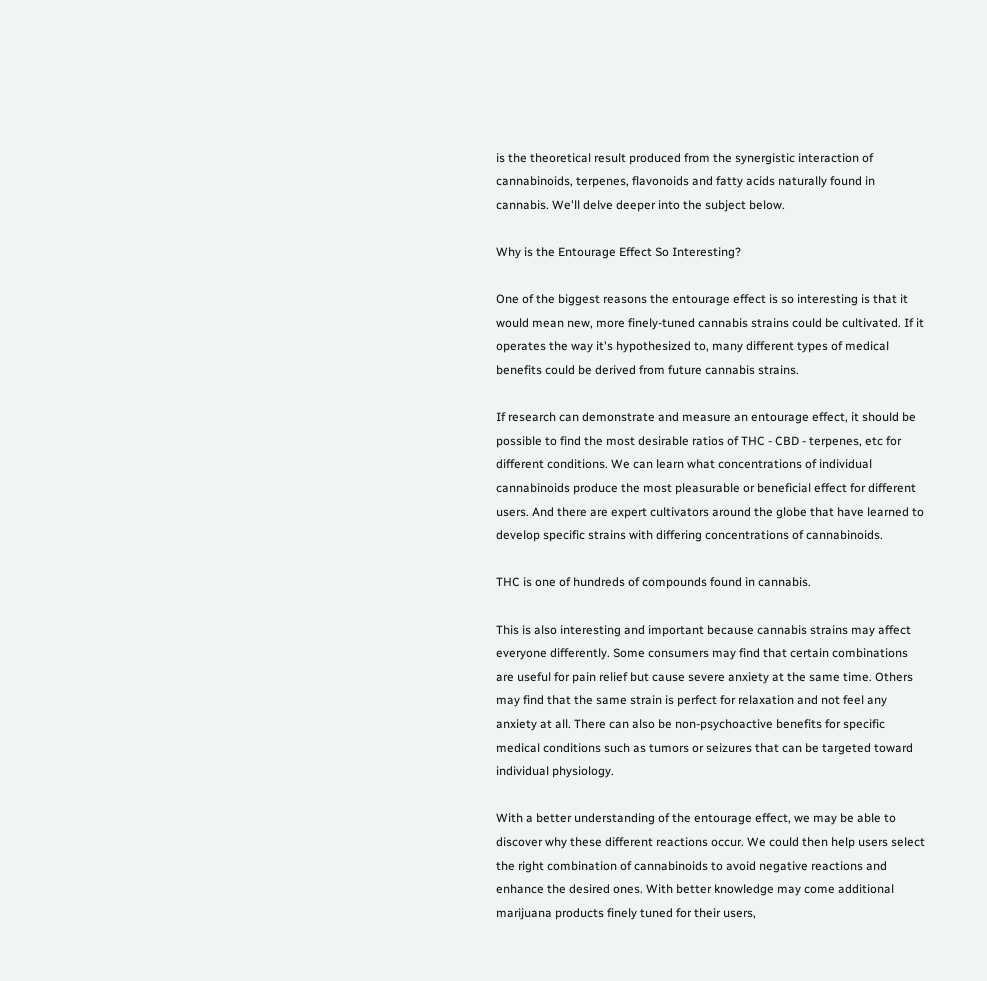is the theoretical result produced from the synergistic interaction of cannabinoids, terpenes, flavonoids and fatty acids naturally found in cannabis. We'll delve deeper into the subject below.

Why is the Entourage Effect So Interesting?

One of the biggest reasons the entourage effect is so interesting is that it would mean new, more finely-tuned cannabis strains could be cultivated. If it operates the way it's hypothesized to, many different types of medical benefits could be derived from future cannabis strains.

If research can demonstrate and measure an entourage effect, it should be possible to find the most desirable ratios of THC - CBD - terpenes, etc for different conditions. We can learn what concentrations of individual cannabinoids produce the most pleasurable or beneficial effect for different users. And there are expert cultivators around the globe that have learned to develop specific strains with differing concentrations of cannabinoids.

THC is one of hundreds of compounds found in cannabis.

This is also interesting and important because cannabis strains may affect everyone differently. Some consumers may find that certain combinations are useful for pain relief but cause severe anxiety at the same time. Others may find that the same strain is perfect for relaxation and not feel any anxiety at all. There can also be non-psychoactive benefits for specific medical conditions such as tumors or seizures that can be targeted toward individual physiology.

With a better understanding of the entourage effect, we may be able to discover why these different reactions occur. We could then help users select the right combination of cannabinoids to avoid negative reactions and enhance the desired ones. With better knowledge may come additional marijuana products finely tuned for their users,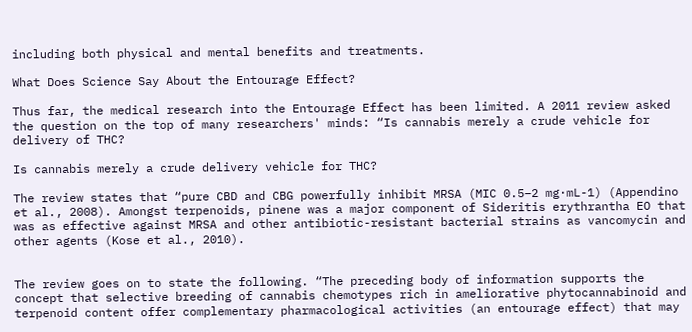including both physical and mental benefits and treatments.

What Does Science Say About the Entourage Effect?

Thus far, the medical research into the Entourage Effect has been limited. A 2011 review asked the question on the top of many researchers' minds: “Is cannabis merely a crude vehicle for delivery of THC?

Is cannabis merely a crude delivery vehicle for THC?

The review states that “pure CBD and CBG powerfully inhibit MRSA (MIC 0.5–2 mg·mL-1) (Appendino et al., 2008). Amongst terpenoids, pinene was a major component of Sideritis erythrantha EO that was as effective against MRSA and other antibiotic-resistant bacterial strains as vancomycin and other agents (Kose et al., 2010).


The review goes on to state the following. “The preceding body of information supports the concept that selective breeding of cannabis chemotypes rich in ameliorative phytocannabinoid and terpenoid content offer complementary pharmacological activities (an entourage effect) that may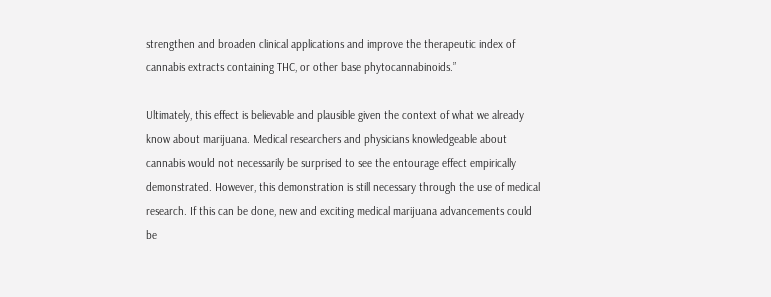strengthen and broaden clinical applications and improve the therapeutic index of cannabis extracts containing THC, or other base phytocannabinoids.”

Ultimately, this effect is believable and plausible given the context of what we already know about marijuana. Medical researchers and physicians knowledgeable about cannabis would not necessarily be surprised to see the entourage effect empirically demonstrated. However, this demonstration is still necessary through the use of medical research. If this can be done, new and exciting medical marijuana advancements could be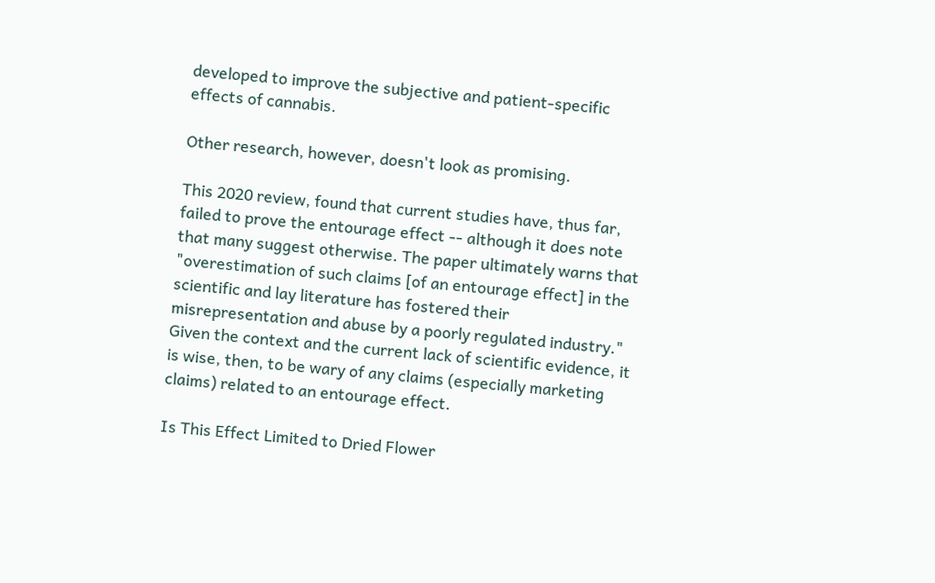developed to improve the subjective and patient-specific effects of cannabis.

Other research, however, doesn't look as promising.

This 2020 review, found that current studies have, thus far, failed to prove the entourage effect -- although it does note that many suggest otherwise. The paper ultimately warns that "overestimation of such claims [of an entourage effect] in the scientific and lay literature has fostered their misrepresentation and abuse by a poorly regulated industry." Given the context and the current lack of scientific evidence, it is wise, then, to be wary of any claims (especially marketing claims) related to an entourage effect.

Is This Effect Limited to Dried Flower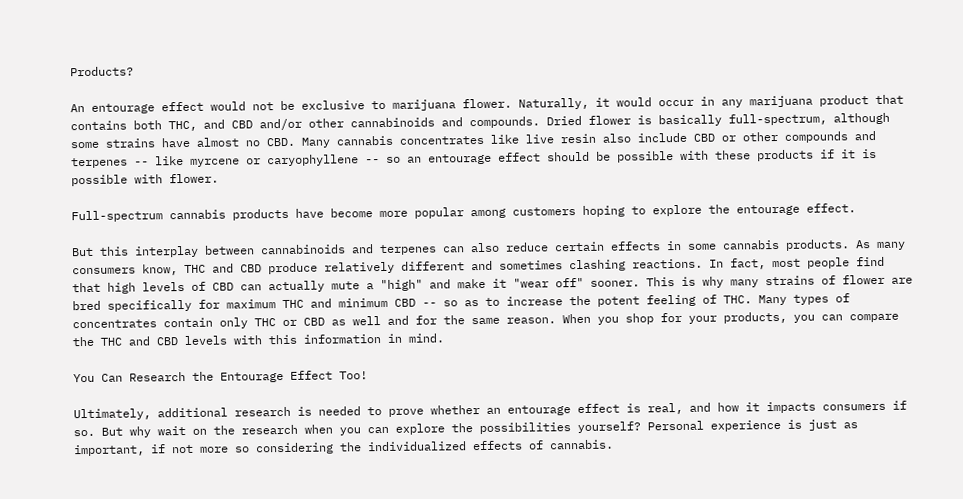Products?

An entourage effect would not be exclusive to marijuana flower. Naturally, it would occur in any marijuana product that contains both THC, and CBD and/or other cannabinoids and compounds. Dried flower is basically full-spectrum, although some strains have almost no CBD. Many cannabis concentrates like live resin also include CBD or other compounds and terpenes -- like myrcene or caryophyllene -- so an entourage effect should be possible with these products if it is possible with flower.

Full-spectrum cannabis products have become more popular among customers hoping to explore the entourage effect.

But this interplay between cannabinoids and terpenes can also reduce certain effects in some cannabis products. As many consumers know, THC and CBD produce relatively different and sometimes clashing reactions. In fact, most people find that high levels of CBD can actually mute a "high" and make it "wear off" sooner. This is why many strains of flower are bred specifically for maximum THC and minimum CBD -- so as to increase the potent feeling of THC. Many types of concentrates contain only THC or CBD as well and for the same reason. When you shop for your products, you can compare the THC and CBD levels with this information in mind.

You Can Research the Entourage Effect Too!

Ultimately, additional research is needed to prove whether an entourage effect is real, and how it impacts consumers if so. But why wait on the research when you can explore the possibilities yourself? Personal experience is just as important, if not more so considering the individualized effects of cannabis.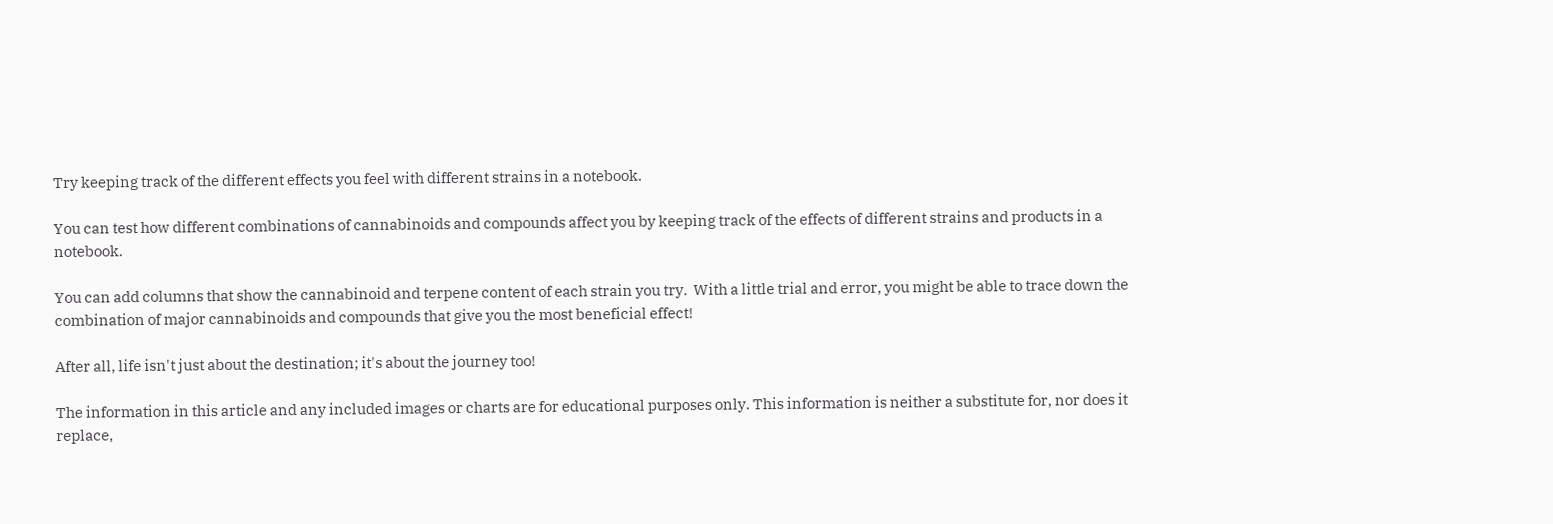Try keeping track of the different effects you feel with different strains in a notebook.

You can test how different combinations of cannabinoids and compounds affect you by keeping track of the effects of different strains and products in a notebook.

You can add columns that show the cannabinoid and terpene content of each strain you try.  With a little trial and error, you might be able to trace down the combination of major cannabinoids and compounds that give you the most beneficial effect!

After all, life isn't just about the destination; it's about the journey too!

The information in this article and any included images or charts are for educational purposes only. This information is neither a substitute for, nor does it replace,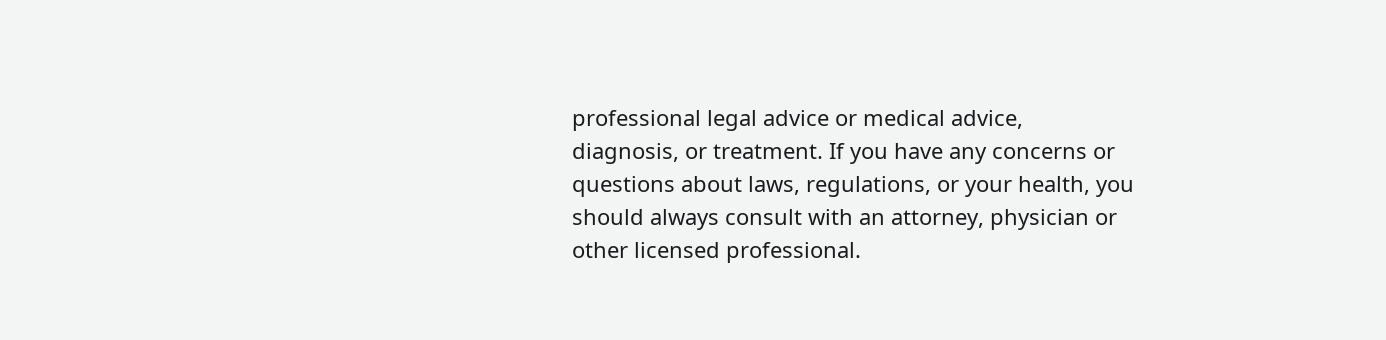professional legal advice or medical advice, diagnosis, or treatment. If you have any concerns or questions about laws, regulations, or your health, you should always consult with an attorney, physician or other licensed professional.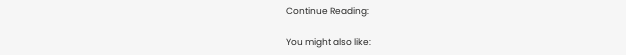Continue Reading:

You might also like: